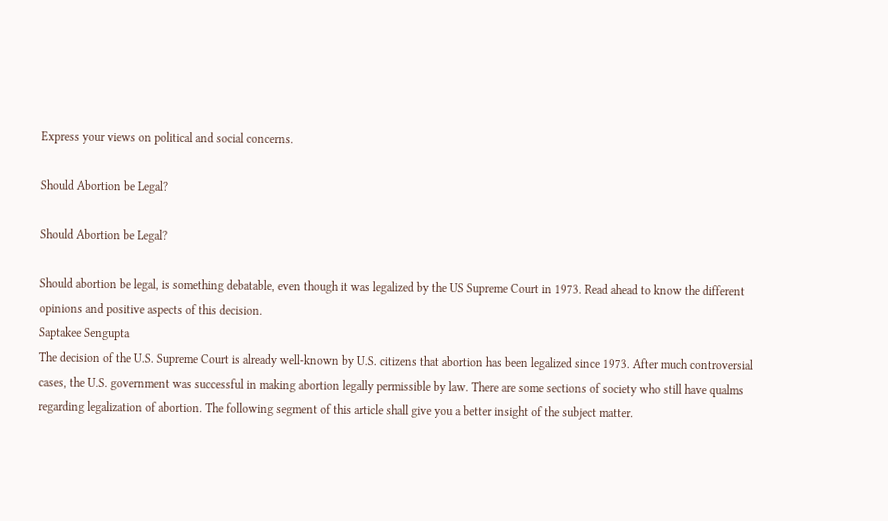Express your views on political and social concerns.

Should Abortion be Legal?

Should Abortion be Legal?

Should abortion be legal, is something debatable, even though it was legalized by the US Supreme Court in 1973. Read ahead to know the different opinions and positive aspects of this decision.
Saptakee Sengupta
The decision of the U.S. Supreme Court is already well-known by U.S. citizens that abortion has been legalized since 1973. After much controversial cases, the U.S. government was successful in making abortion legally permissible by law. There are some sections of society who still have qualms regarding legalization of abortion. The following segment of this article shall give you a better insight of the subject matter.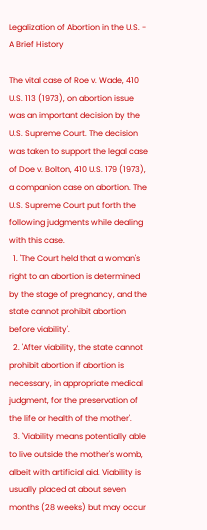Legalization of Abortion in the U.S. - A Brief History

The vital case of Roe v. Wade, 410 U.S. 113 (1973), on abortion issue was an important decision by the U.S. Supreme Court. The decision was taken to support the legal case of Doe v. Bolton, 410 U.S. 179 (1973), a companion case on abortion. The U.S. Supreme Court put forth the following judgments while dealing with this case.
  1. 'The Court held that a woman's right to an abortion is determined by the stage of pregnancy, and the state cannot prohibit abortion before viability'.
  2. 'After viability, the state cannot prohibit abortion if abortion is necessary, in appropriate medical judgment, for the preservation of the life or health of the mother'.
  3. 'Viability means potentially able to live outside the mother's womb, albeit with artificial aid. Viability is usually placed at about seven months (28 weeks) but may occur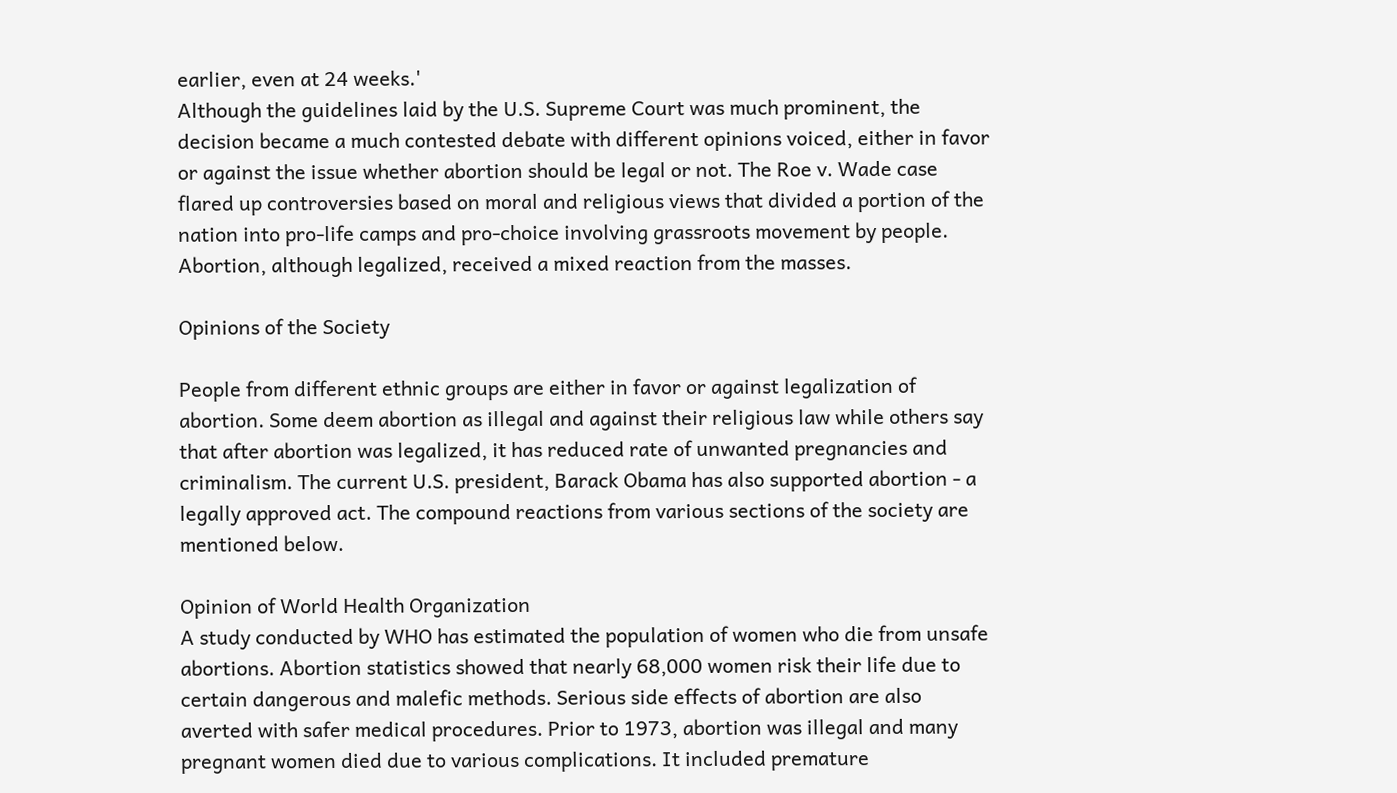earlier, even at 24 weeks.'
Although the guidelines laid by the U.S. Supreme Court was much prominent, the decision became a much contested debate with different opinions voiced, either in favor or against the issue whether abortion should be legal or not. The Roe v. Wade case flared up controversies based on moral and religious views that divided a portion of the nation into pro-life camps and pro-choice involving grassroots movement by people. Abortion, although legalized, received a mixed reaction from the masses.

Opinions of the Society

People from different ethnic groups are either in favor or against legalization of abortion. Some deem abortion as illegal and against their religious law while others say that after abortion was legalized, it has reduced rate of unwanted pregnancies and criminalism. The current U.S. president, Barack Obama has also supported abortion - a legally approved act. The compound reactions from various sections of the society are mentioned below.

Opinion of World Health Organization
A study conducted by WHO has estimated the population of women who die from unsafe abortions. Abortion statistics showed that nearly 68,000 women risk their life due to certain dangerous and malefic methods. Serious side effects of abortion are also averted with safer medical procedures. Prior to 1973, abortion was illegal and many pregnant women died due to various complications. It included premature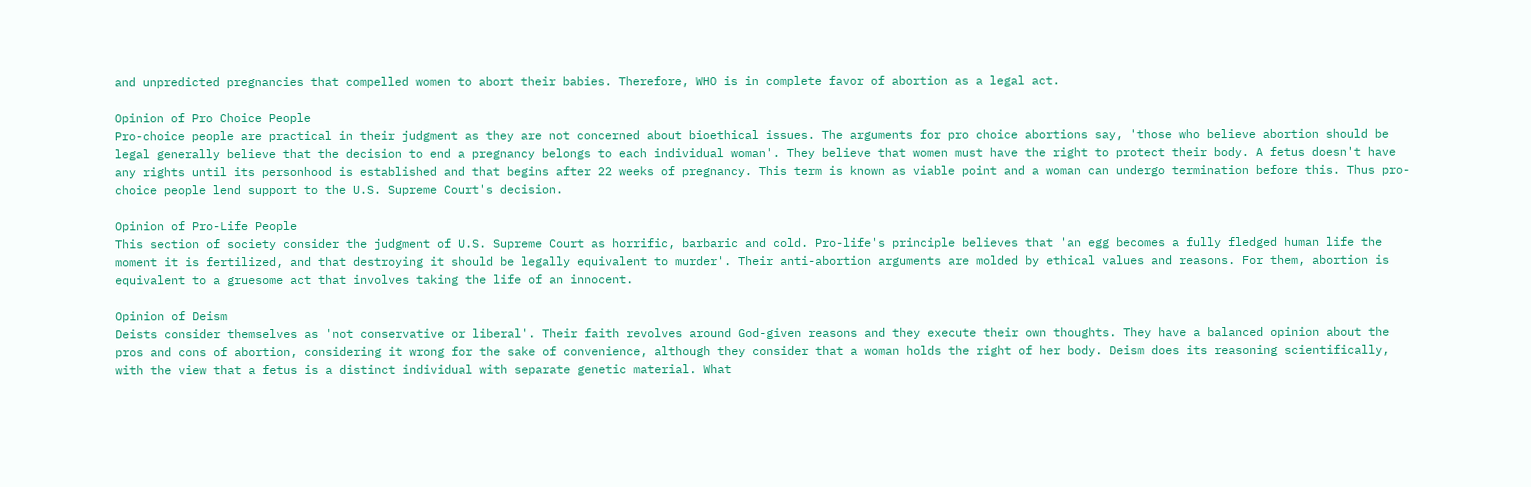and unpredicted pregnancies that compelled women to abort their babies. Therefore, WHO is in complete favor of abortion as a legal act.

Opinion of Pro Choice People
Pro-choice people are practical in their judgment as they are not concerned about bioethical issues. The arguments for pro choice abortions say, 'those who believe abortion should be legal generally believe that the decision to end a pregnancy belongs to each individual woman'. They believe that women must have the right to protect their body. A fetus doesn't have any rights until its personhood is established and that begins after 22 weeks of pregnancy. This term is known as viable point and a woman can undergo termination before this. Thus pro-choice people lend support to the U.S. Supreme Court's decision.

Opinion of Pro-Life People
This section of society consider the judgment of U.S. Supreme Court as horrific, barbaric and cold. Pro-life's principle believes that 'an egg becomes a fully fledged human life the moment it is fertilized, and that destroying it should be legally equivalent to murder'. Their anti-abortion arguments are molded by ethical values and reasons. For them, abortion is equivalent to a gruesome act that involves taking the life of an innocent.

Opinion of Deism
Deists consider themselves as 'not conservative or liberal'. Their faith revolves around God-given reasons and they execute their own thoughts. They have a balanced opinion about the pros and cons of abortion, considering it wrong for the sake of convenience, although they consider that a woman holds the right of her body. Deism does its reasoning scientifically, with the view that a fetus is a distinct individual with separate genetic material. What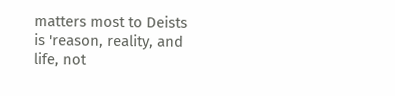matters most to Deists is 'reason, reality, and life, not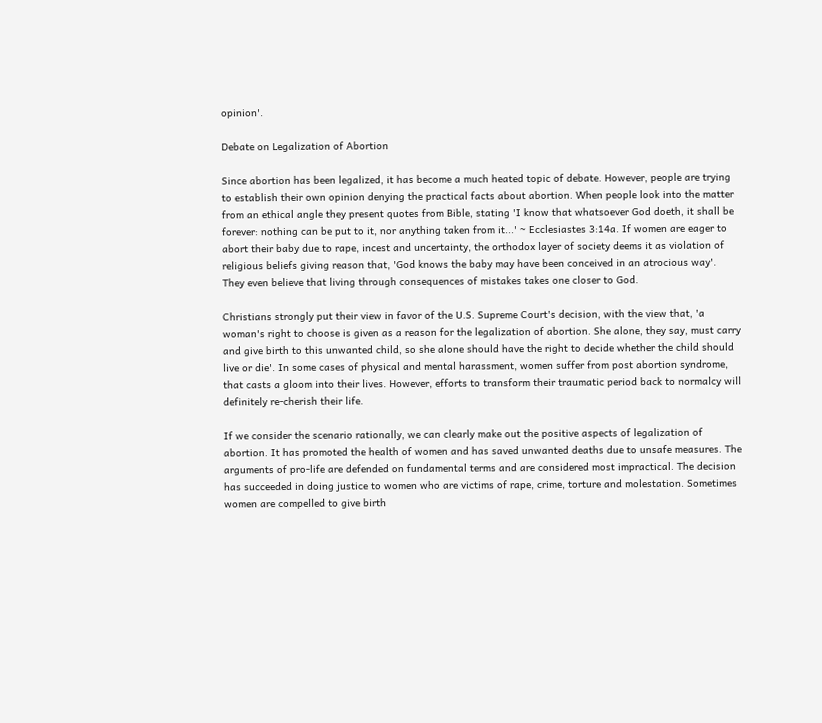opinion'.

Debate on Legalization of Abortion

Since abortion has been legalized, it has become a much heated topic of debate. However, people are trying to establish their own opinion denying the practical facts about abortion. When people look into the matter from an ethical angle they present quotes from Bible, stating 'I know that whatsoever God doeth, it shall be forever: nothing can be put to it, nor anything taken from it...' ~ Ecclesiastes 3:14a. If women are eager to abort their baby due to rape, incest and uncertainty, the orthodox layer of society deems it as violation of religious beliefs giving reason that, 'God knows the baby may have been conceived in an atrocious way'. They even believe that living through consequences of mistakes takes one closer to God.

Christians strongly put their view in favor of the U.S. Supreme Court's decision, with the view that, 'a woman's right to choose is given as a reason for the legalization of abortion. She alone, they say, must carry and give birth to this unwanted child, so she alone should have the right to decide whether the child should live or die'. In some cases of physical and mental harassment, women suffer from post abortion syndrome, that casts a gloom into their lives. However, efforts to transform their traumatic period back to normalcy will definitely re-cherish their life.

If we consider the scenario rationally, we can clearly make out the positive aspects of legalization of abortion. It has promoted the health of women and has saved unwanted deaths due to unsafe measures. The arguments of pro-life are defended on fundamental terms and are considered most impractical. The decision has succeeded in doing justice to women who are victims of rape, crime, torture and molestation. Sometimes women are compelled to give birth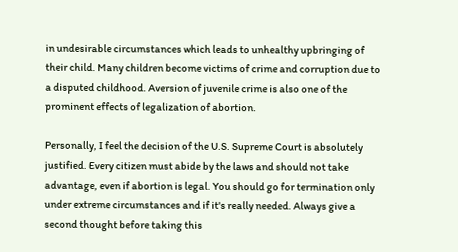in undesirable circumstances which leads to unhealthy upbringing of their child. Many children become victims of crime and corruption due to a disputed childhood. Aversion of juvenile crime is also one of the prominent effects of legalization of abortion.

Personally, I feel the decision of the U.S. Supreme Court is absolutely justified. Every citizen must abide by the laws and should not take advantage, even if abortion is legal. You should go for termination only under extreme circumstances and if it's really needed. Always give a second thought before taking this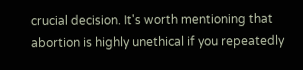crucial decision. It's worth mentioning that abortion is highly unethical if you repeatedly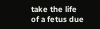take the life of a fetus due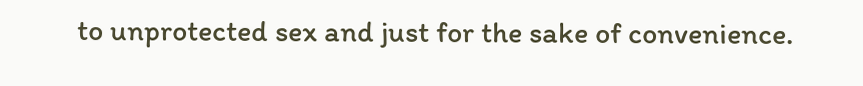to unprotected sex and just for the sake of convenience.